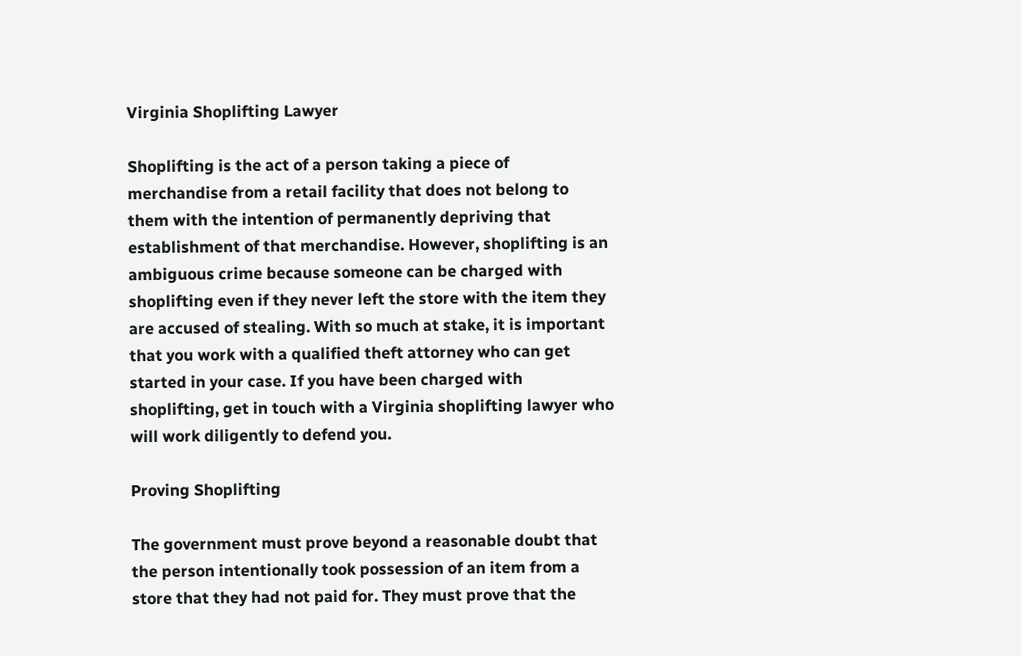Virginia Shoplifting Lawyer

Shoplifting is the act of a person taking a piece of merchandise from a retail facility that does not belong to them with the intention of permanently depriving that establishment of that merchandise. However, shoplifting is an ambiguous crime because someone can be charged with shoplifting even if they never left the store with the item they are accused of stealing. With so much at stake, it is important that you work with a qualified theft attorney who can get started in your case. If you have been charged with shoplifting, get in touch with a Virginia shoplifting lawyer who will work diligently to defend you.

Proving Shoplifting

The government must prove beyond a reasonable doubt that the person intentionally took possession of an item from a store that they had not paid for. They must prove that the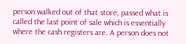person walked out of that store, passed what is called the last point of sale which is essentially where the cash registers are. A person does not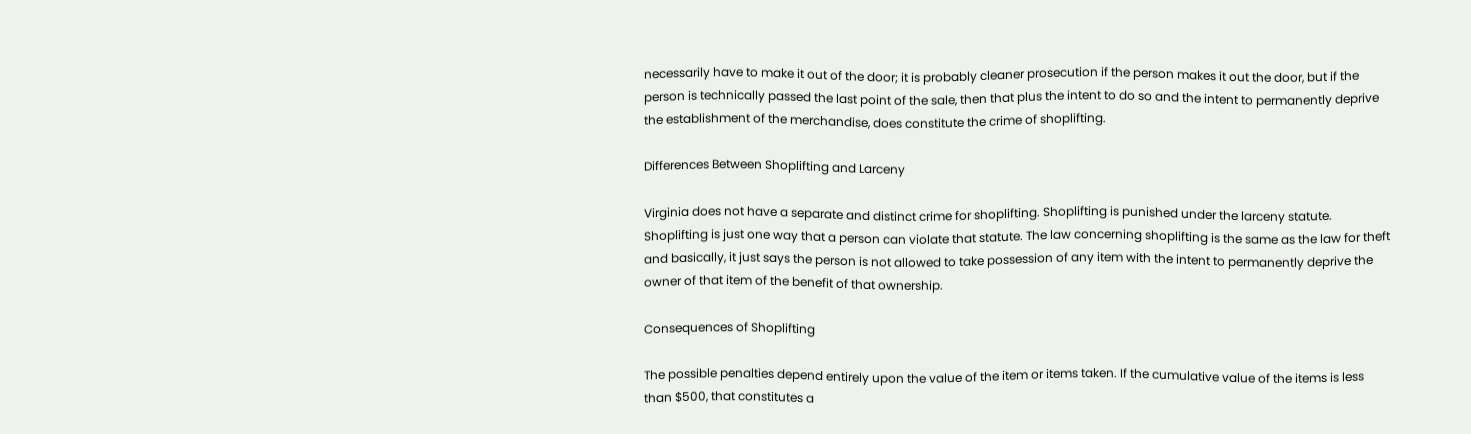necessarily have to make it out of the door; it is probably cleaner prosecution if the person makes it out the door, but if the person is technically passed the last point of the sale, then that plus the intent to do so and the intent to permanently deprive the establishment of the merchandise, does constitute the crime of shoplifting.

Differences Between Shoplifting and Larceny

Virginia does not have a separate and distinct crime for shoplifting. Shoplifting is punished under the larceny statute. Shoplifting is just one way that a person can violate that statute. The law concerning shoplifting is the same as the law for theft and basically, it just says the person is not allowed to take possession of any item with the intent to permanently deprive the owner of that item of the benefit of that ownership.

Consequences of Shoplifting

The possible penalties depend entirely upon the value of the item or items taken. If the cumulative value of the items is less than $500, that constitutes a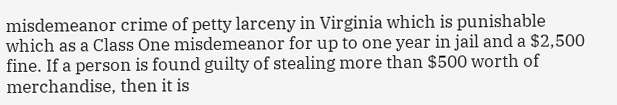misdemeanor crime of petty larceny in Virginia which is punishable which as a Class One misdemeanor for up to one year in jail and a $2,500 fine. If a person is found guilty of stealing more than $500 worth of merchandise, then it is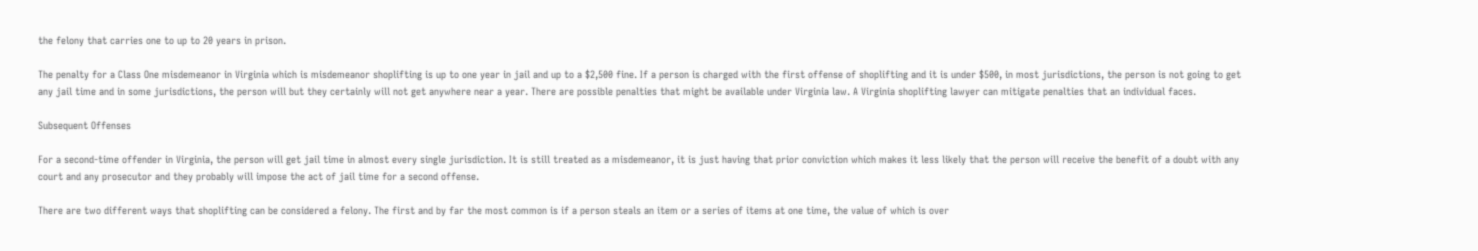the felony that carries one to up to 20 years in prison.

The penalty for a Class One misdemeanor in Virginia which is misdemeanor shoplifting is up to one year in jail and up to a $2,500 fine. If a person is charged with the first offense of shoplifting and it is under $500, in most jurisdictions, the person is not going to get any jail time and in some jurisdictions, the person will but they certainly will not get anywhere near a year. There are possible penalties that might be available under Virginia law. A Virginia shoplifting lawyer can mitigate penalties that an individual faces.

Subsequent Offenses

For a second-time offender in Virginia, the person will get jail time in almost every single jurisdiction. It is still treated as a misdemeanor, it is just having that prior conviction which makes it less likely that the person will receive the benefit of a doubt with any court and any prosecutor and they probably will impose the act of jail time for a second offense.

There are two different ways that shoplifting can be considered a felony. The first and by far the most common is if a person steals an item or a series of items at one time, the value of which is over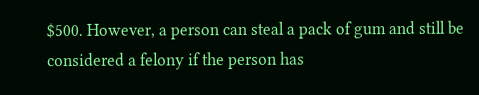$500. However, a person can steal a pack of gum and still be considered a felony if the person has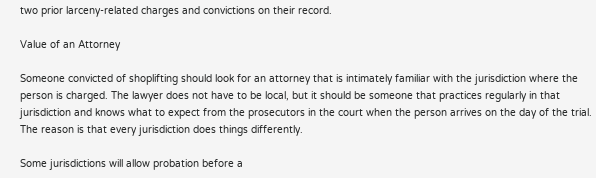two prior larceny-related charges and convictions on their record.

Value of an Attorney

Someone convicted of shoplifting should look for an attorney that is intimately familiar with the jurisdiction where the person is charged. The lawyer does not have to be local, but it should be someone that practices regularly in that jurisdiction and knows what to expect from the prosecutors in the court when the person arrives on the day of the trial. The reason is that every jurisdiction does things differently.

Some jurisdictions will allow probation before a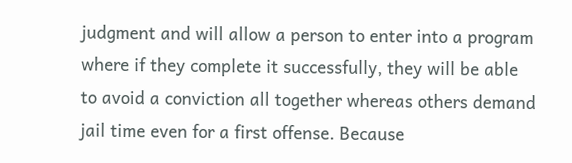judgment and will allow a person to enter into a program where if they complete it successfully, they will be able to avoid a conviction all together whereas others demand jail time even for a first offense. Because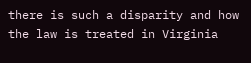there is such a disparity and how the law is treated in Virginia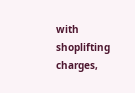with shoplifting charges,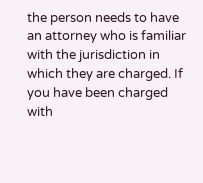the person needs to have an attorney who is familiar with the jurisdiction in which they are charged. If you have been charged with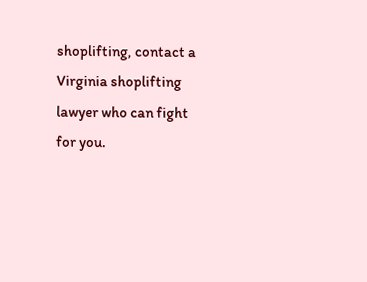shoplifting, contact a Virginia shoplifting lawyer who can fight for you.